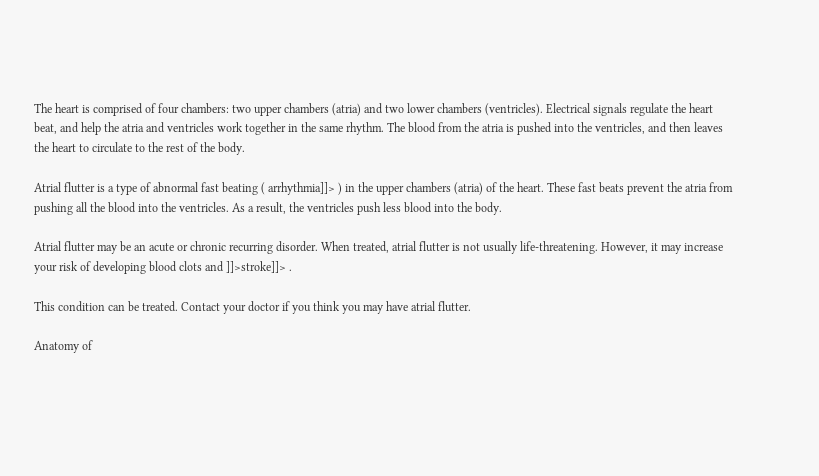The heart is comprised of four chambers: two upper chambers (atria) and two lower chambers (ventricles). Electrical signals regulate the heart beat, and help the atria and ventricles work together in the same rhythm. The blood from the atria is pushed into the ventricles, and then leaves the heart to circulate to the rest of the body.

Atrial flutter is a type of abnormal fast beating ( arrhythmia]]> ) in the upper chambers (atria) of the heart. These fast beats prevent the atria from pushing all the blood into the ventricles. As a result, the ventricles push less blood into the body.

Atrial flutter may be an acute or chronic recurring disorder. When treated, atrial flutter is not usually life-threatening. However, it may increase your risk of developing blood clots and ]]>stroke]]> .

This condition can be treated. Contact your doctor if you think you may have atrial flutter.

Anatomy of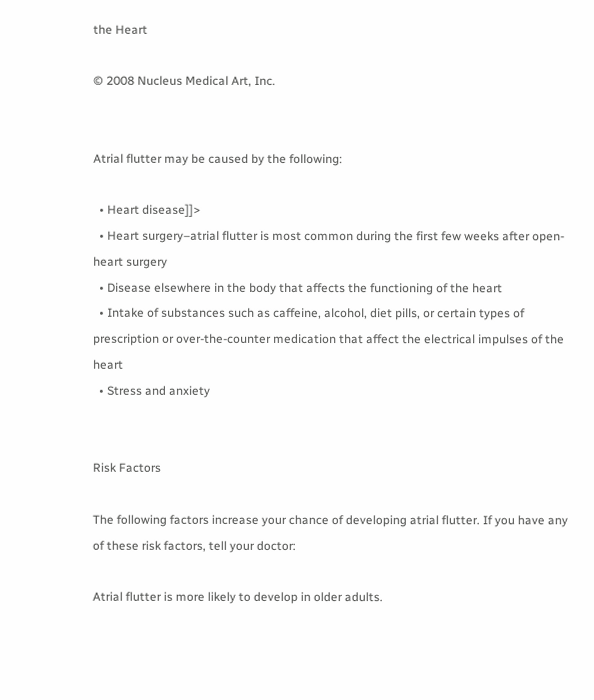the Heart

© 2008 Nucleus Medical Art, Inc.


Atrial flutter may be caused by the following:

  • Heart disease]]>
  • Heart surgery–atrial flutter is most common during the first few weeks after open-heart surgery
  • Disease elsewhere in the body that affects the functioning of the heart
  • Intake of substances such as caffeine, alcohol, diet pills, or certain types of prescription or over-the-counter medication that affect the electrical impulses of the heart
  • Stress and anxiety


Risk Factors

The following factors increase your chance of developing atrial flutter. If you have any of these risk factors, tell your doctor:

Atrial flutter is more likely to develop in older adults.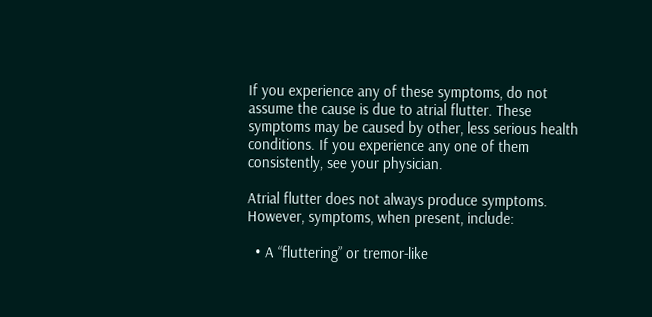If you experience any of these symptoms, do not assume the cause is due to atrial flutter. These symptoms may be caused by other, less serious health conditions. If you experience any one of them consistently, see your physician.

Atrial flutter does not always produce symptoms. However, symptoms, when present, include:

  • A “fluttering” or tremor-like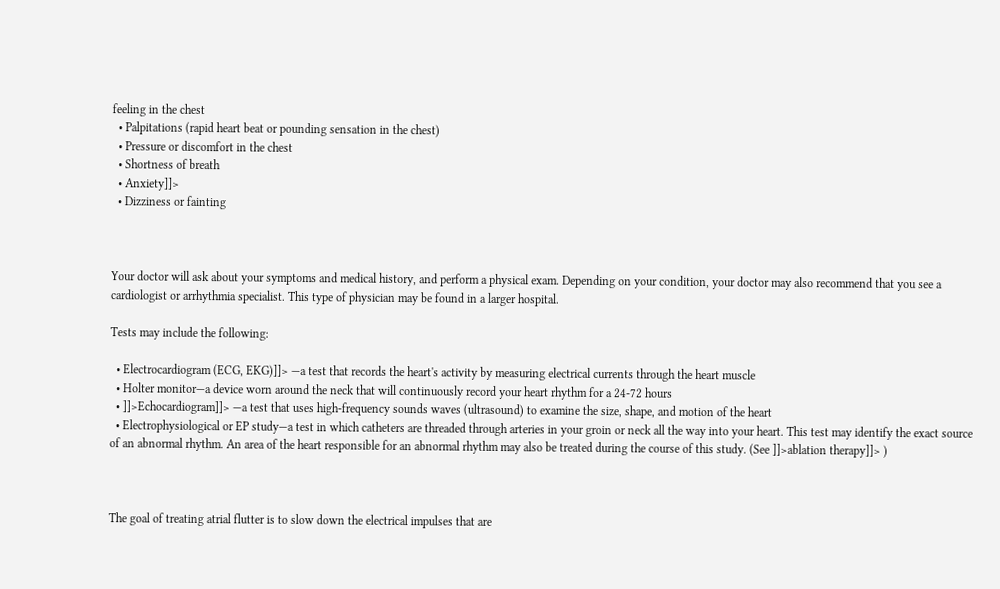feeling in the chest
  • Palpitations (rapid heart beat or pounding sensation in the chest)
  • Pressure or discomfort in the chest
  • Shortness of breath
  • Anxiety]]>
  • Dizziness or fainting



Your doctor will ask about your symptoms and medical history, and perform a physical exam. Depending on your condition, your doctor may also recommend that you see a cardiologist or arrhythmia specialist. This type of physician may be found in a larger hospital.

Tests may include the following:

  • Electrocardiogram (ECG, EKG)]]> —a test that records the heart's activity by measuring electrical currents through the heart muscle
  • Holter monitor—a device worn around the neck that will continuously record your heart rhythm for a 24-72 hours
  • ]]>Echocardiogram]]> —a test that uses high-frequency sounds waves (ultrasound) to examine the size, shape, and motion of the heart
  • Electrophysiological or EP study—a test in which catheters are threaded through arteries in your groin or neck all the way into your heart. This test may identify the exact source of an abnormal rhythm. An area of the heart responsible for an abnormal rhythm may also be treated during the course of this study. (See ]]>ablation therapy]]> )



The goal of treating atrial flutter is to slow down the electrical impulses that are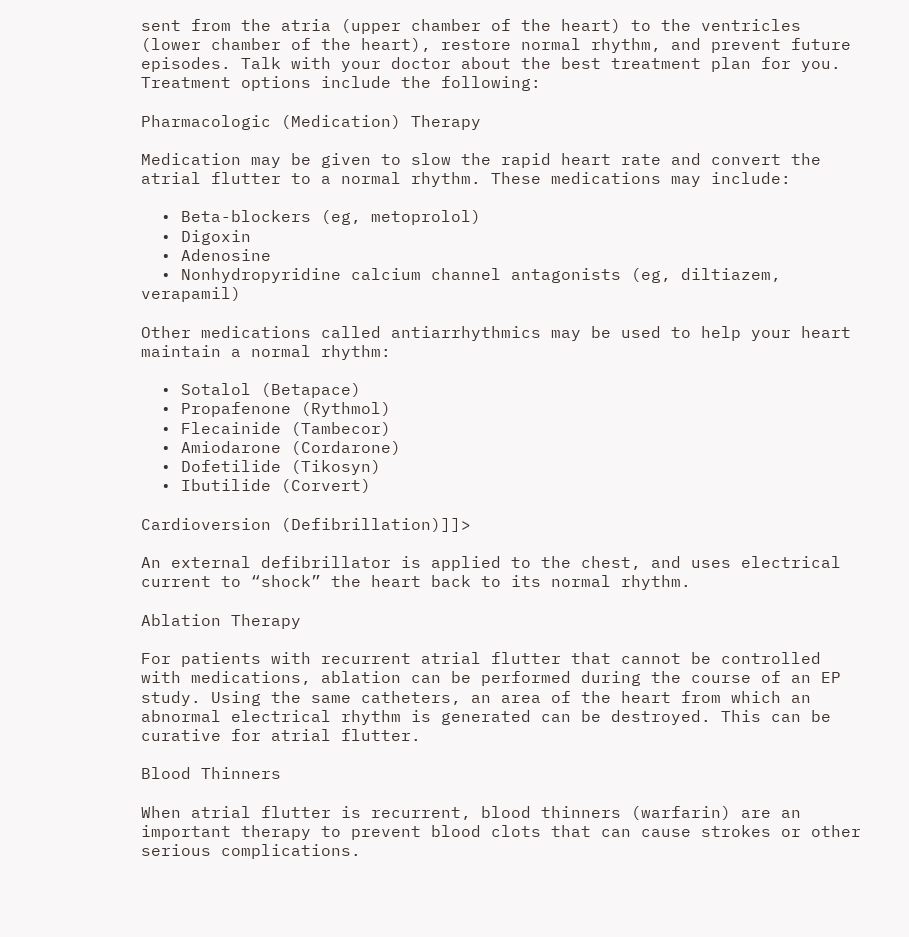sent from the atria (upper chamber of the heart) to the ventricles (lower chamber of the heart), restore normal rhythm, and prevent future episodes. Talk with your doctor about the best treatment plan for you. Treatment options include the following:

Pharmacologic (Medication) Therapy

Medication may be given to slow the rapid heart rate and convert the atrial flutter to a normal rhythm. These medications may include:

  • Beta-blockers (eg, metoprolol)
  • Digoxin
  • Adenosine
  • Nonhydropyridine calcium channel antagonists (eg, diltiazem, verapamil)

Other medications called antiarrhythmics may be used to help your heart maintain a normal rhythm:

  • Sotalol (Betapace)
  • Propafenone (Rythmol)
  • Flecainide (Tambecor)
  • Amiodarone (Cordarone)
  • Dofetilide (Tikosyn)
  • Ibutilide (Corvert)

Cardioversion (Defibrillation)]]>

An external defibrillator is applied to the chest, and uses electrical current to “shock” the heart back to its normal rhythm.

Ablation Therapy

For patients with recurrent atrial flutter that cannot be controlled with medications, ablation can be performed during the course of an EP study. Using the same catheters, an area of the heart from which an abnormal electrical rhythm is generated can be destroyed. This can be curative for atrial flutter.

Blood Thinners

When atrial flutter is recurrent, blood thinners (warfarin) are an important therapy to prevent blood clots that can cause strokes or other serious complications.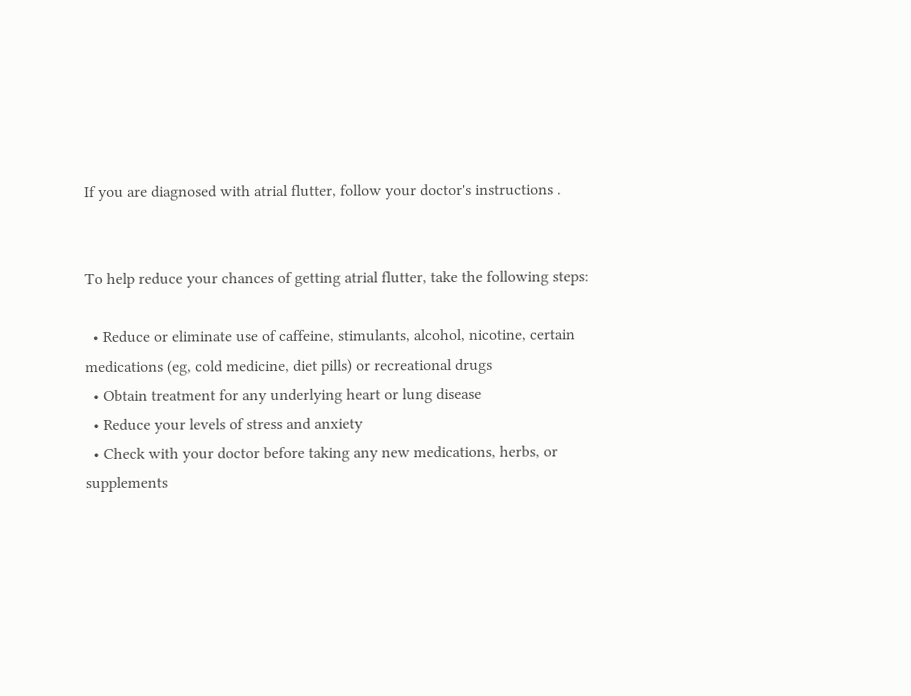If you are diagnosed with atrial flutter, follow your doctor's instructions .


To help reduce your chances of getting atrial flutter, take the following steps:

  • Reduce or eliminate use of caffeine, stimulants, alcohol, nicotine, certain medications (eg, cold medicine, diet pills) or recreational drugs
  • Obtain treatment for any underlying heart or lung disease
  • Reduce your levels of stress and anxiety
  • Check with your doctor before taking any new medications, herbs, or supplements